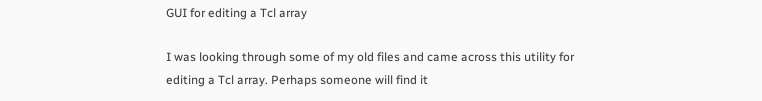GUI for editing a Tcl array

I was looking through some of my old files and came across this utility for editing a Tcl array. Perhaps someone will find it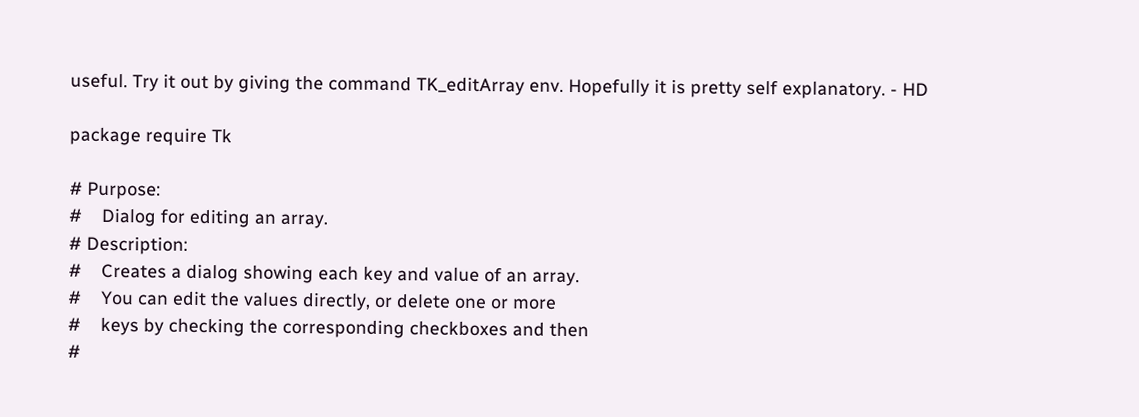useful. Try it out by giving the command TK_editArray env. Hopefully it is pretty self explanatory. - HD

package require Tk

# Purpose:
#    Dialog for editing an array.
# Description:
#    Creates a dialog showing each key and value of an array.
#    You can edit the values directly, or delete one or more
#    keys by checking the corresponding checkboxes and then
#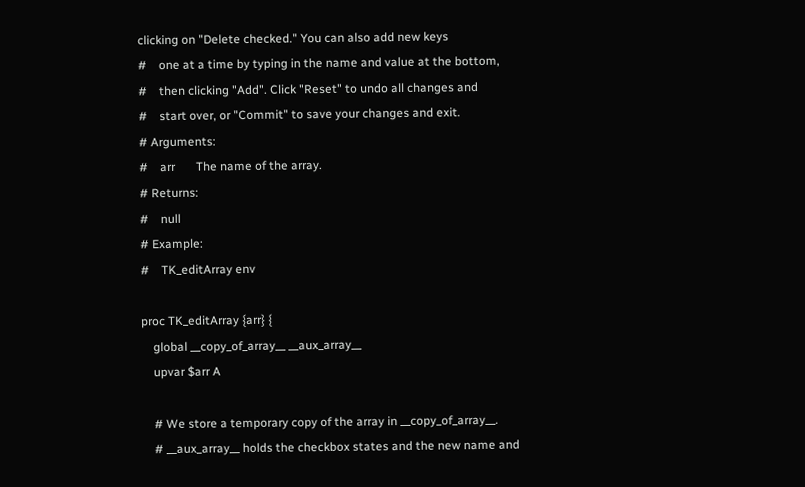clicking on "Delete checked." You can also add new keys
#    one at a time by typing in the name and value at the bottom,
#    then clicking "Add". Click "Reset" to undo all changes and
#    start over, or "Commit" to save your changes and exit.
# Arguments:
#    arr       The name of the array.
# Returns:
#    null
# Example:
#    TK_editArray env

proc TK_editArray {arr} {
    global __copy_of_array__ __aux_array__
    upvar $arr A

    # We store a temporary copy of the array in __copy_of_array__.
    # __aux_array__ holds the checkbox states and the new name and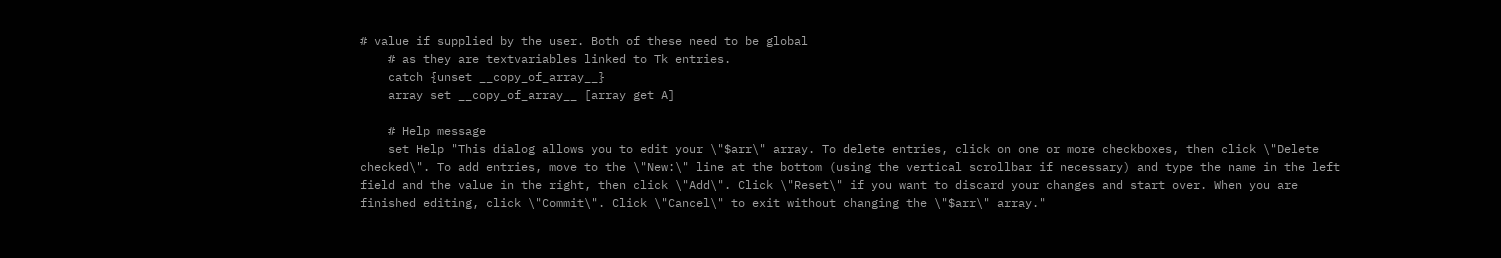# value if supplied by the user. Both of these need to be global
    # as they are textvariables linked to Tk entries.
    catch {unset __copy_of_array__}
    array set __copy_of_array__ [array get A]

    # Help message
    set Help "This dialog allows you to edit your \"$arr\" array. To delete entries, click on one or more checkboxes, then click \"Delete checked\". To add entries, move to the \"New:\" line at the bottom (using the vertical scrollbar if necessary) and type the name in the left field and the value in the right, then click \"Add\". Click \"Reset\" if you want to discard your changes and start over. When you are finished editing, click \"Commit\". Click \"Cancel\" to exit without changing the \"$arr\" array."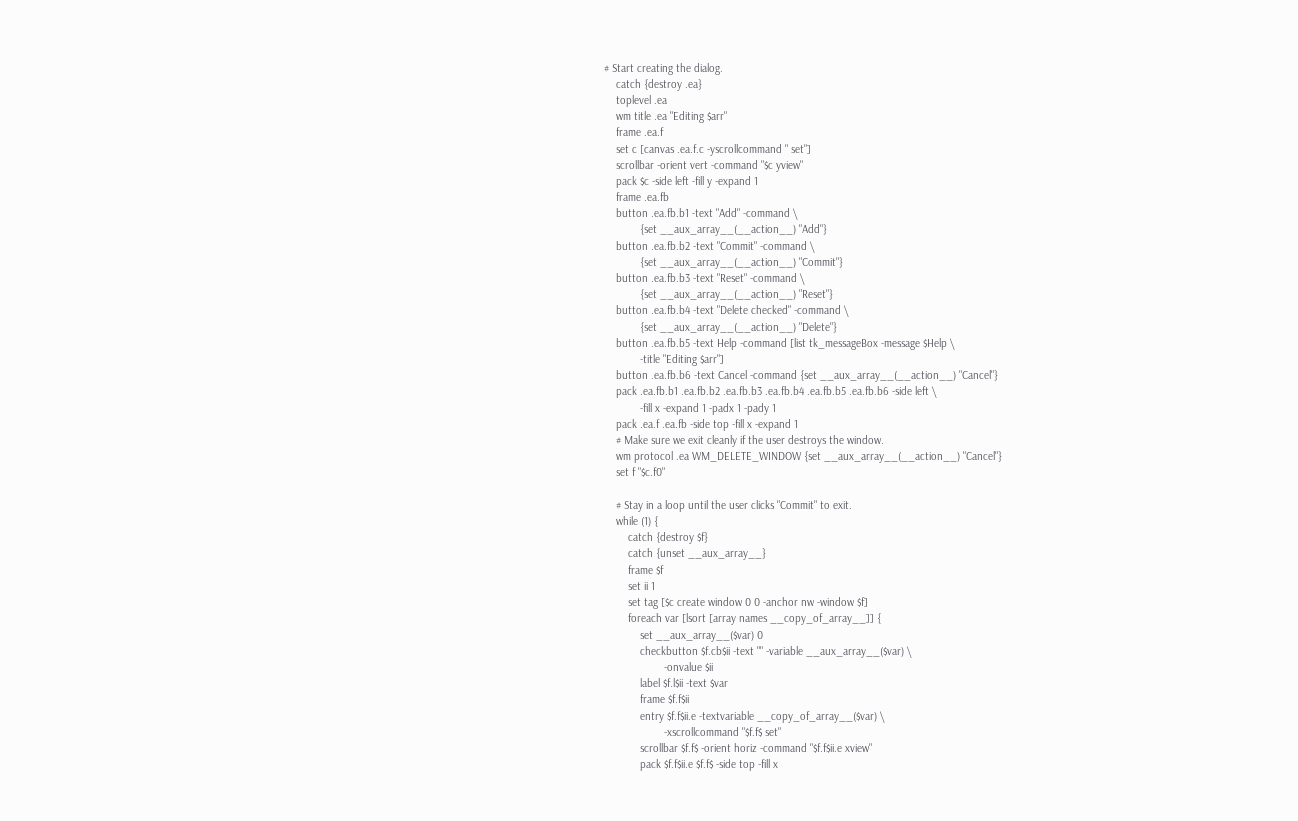# Start creating the dialog.
    catch {destroy .ea}
    toplevel .ea
    wm title .ea "Editing $arr"
    frame .ea.f
    set c [canvas .ea.f.c -yscrollcommand " set"]
    scrollbar -orient vert -command "$c yview"
    pack $c -side left -fill y -expand 1
    frame .ea.fb
    button .ea.fb.b1 -text "Add" -command \
            {set __aux_array__(__action__) "Add"}
    button .ea.fb.b2 -text "Commit" -command \
            {set __aux_array__(__action__) "Commit"}
    button .ea.fb.b3 -text "Reset" -command \
            {set __aux_array__(__action__) "Reset"}
    button .ea.fb.b4 -text "Delete checked" -command \
            {set __aux_array__(__action__) "Delete"}
    button .ea.fb.b5 -text Help -command [list tk_messageBox -message $Help \
            -title "Editing $arr"]
    button .ea.fb.b6 -text Cancel -command {set __aux_array__(__action__) "Cancel"}
    pack .ea.fb.b1 .ea.fb.b2 .ea.fb.b3 .ea.fb.b4 .ea.fb.b5 .ea.fb.b6 -side left \
            -fill x -expand 1 -padx 1 -pady 1
    pack .ea.f .ea.fb -side top -fill x -expand 1
    # Make sure we exit cleanly if the user destroys the window.
    wm protocol .ea WM_DELETE_WINDOW {set __aux_array__(__action__) "Cancel"}
    set f "$c.f0"

    # Stay in a loop until the user clicks "Commit" to exit.
    while (1) {
        catch {destroy $f}
        catch {unset __aux_array__}
        frame $f
        set ii 1
        set tag [$c create window 0 0 -anchor nw -window $f]
        foreach var [lsort [array names __copy_of_array__]] {
            set __aux_array__($var) 0
            checkbutton $f.cb$ii -text "" -variable __aux_array__($var) \
                    -onvalue $ii
            label $f.l$ii -text $var
            frame $f.f$ii
            entry $f.f$ii.e -textvariable __copy_of_array__($var) \
                    -xscrollcommand "$f.f$ set"
            scrollbar $f.f$ -orient horiz -command "$f.f$ii.e xview"
            pack $f.f$ii.e $f.f$ -side top -fill x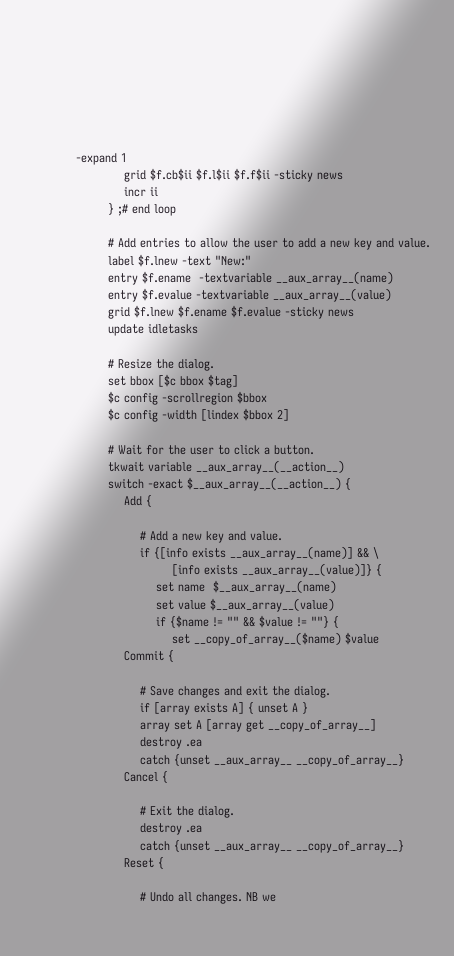-expand 1
            grid $f.cb$ii $f.l$ii $f.f$ii -sticky news
            incr ii
        } ;# end loop

        # Add entries to allow the user to add a new key and value.
        label $f.lnew -text "New:"
        entry $f.ename  -textvariable __aux_array__(name)
        entry $f.evalue -textvariable __aux_array__(value)
        grid $f.lnew $f.ename $f.evalue -sticky news
        update idletasks

        # Resize the dialog.
        set bbox [$c bbox $tag]
        $c config -scrollregion $bbox
        $c config -width [lindex $bbox 2]

        # Wait for the user to click a button.
        tkwait variable __aux_array__(__action__)
        switch -exact $__aux_array__(__action__) {
            Add {

                # Add a new key and value.
                if {[info exists __aux_array__(name)] && \
                        [info exists __aux_array__(value)]} {
                    set name  $__aux_array__(name)
                    set value $__aux_array__(value)
                    if {$name != "" && $value != ""} {
                        set __copy_of_array__($name) $value
            Commit {

                # Save changes and exit the dialog.
                if [array exists A] { unset A }
                array set A [array get __copy_of_array__]
                destroy .ea
                catch {unset __aux_array__ __copy_of_array__}
            Cancel {

                # Exit the dialog.
                destroy .ea
                catch {unset __aux_array__ __copy_of_array__}
            Reset {

                # Undo all changes. NB we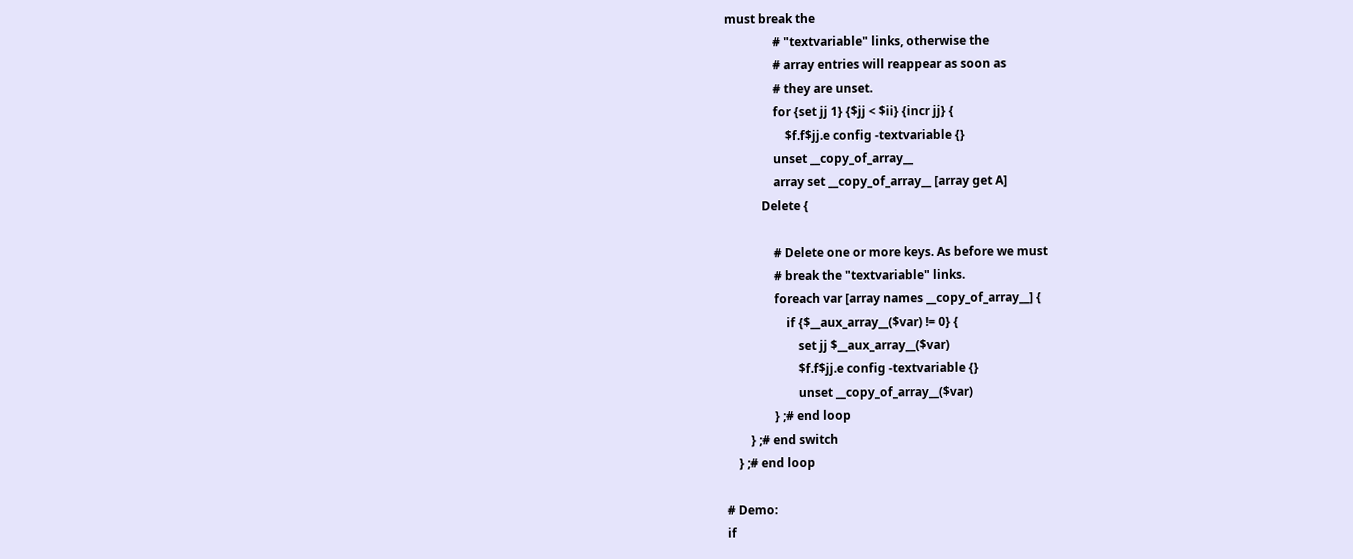must break the
                # "textvariable" links, otherwise the
                # array entries will reappear as soon as
                # they are unset.
                for {set jj 1} {$jj < $ii} {incr jj} {
                    $f.f$jj.e config -textvariable {}
                unset __copy_of_array__
                array set __copy_of_array__ [array get A]
            Delete {

                # Delete one or more keys. As before we must
                # break the "textvariable" links.
                foreach var [array names __copy_of_array__] {
                    if {$__aux_array__($var) != 0} {
                        set jj $__aux_array__($var)
                        $f.f$jj.e config -textvariable {}
                        unset __copy_of_array__($var)
                } ;# end loop
        } ;# end switch
    } ;# end loop

# Demo:
if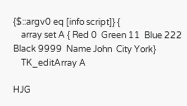{$::argv0 eq [info script]} {
    array set A { Red 0  Green 11  Blue 222  Black 9999  Name John  City York}
    TK_editArray A

HJG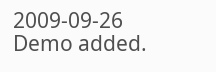2009-09-26 Demo added.